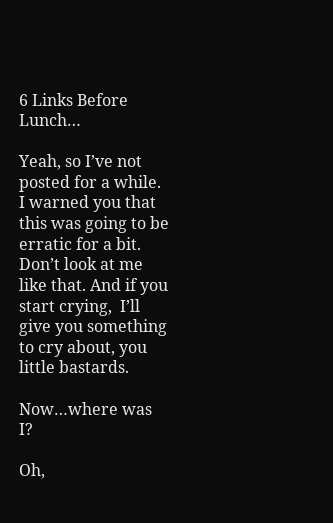6 Links Before Lunch…

Yeah, so I’ve not posted for a while. I warned you that this was going to be erratic for a bit. Don’t look at me like that. And if you start crying,  I’ll give you something to cry about, you little bastards.

Now…where was I?

Oh,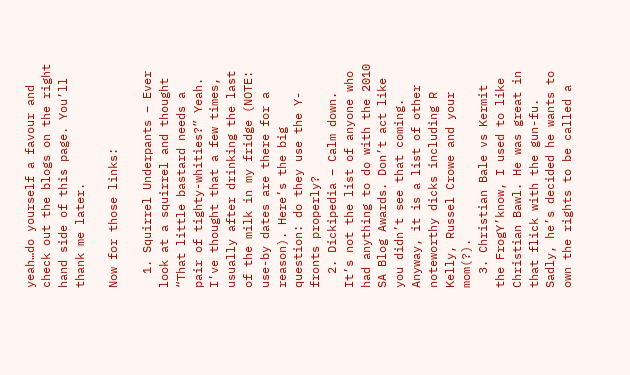yeah…do yourself a favour and check out the blogs on the right hand side of this page. You’ll thank me later.

Now for those links:

  1. Squirrel Underpants – Ever look at a squirrel and thought “That little bastard needs a pair of tighty-whities?” Yeah. I’ve thought that a few times, usually after drinking the last of the milk in my fridge (NOTE: use-by dates are there for a reason). Here’s the big question: do they use the Y-fronts properly?
  2. Dickipedia – Calm down. It’s not the list of anyone who had anything to do with the 2010 SA Blog Awards. Don’t act like you didn’t see that coming. Anyway, it is a list of other noteworthy dicks including R Kelly, Russel Crowe and your mom(?).
  3. Christian Bale vs Kermit the FrogY’know, I used to like Christian Bawl. He was great in that flick with the gun-fu. Sadly, he’s decided he wants to own the rights to be called a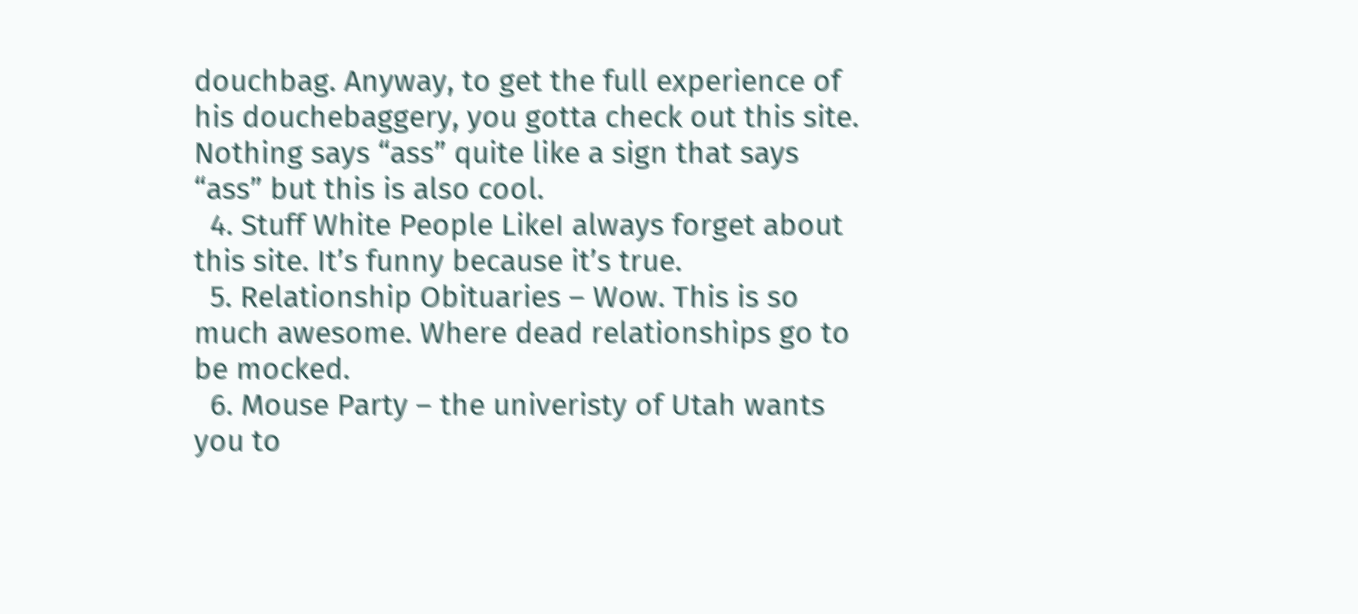douchbag. Anyway, to get the full experience of his douchebaggery, you gotta check out this site. Nothing says “ass” quite like a sign that says “ass” but this is also cool.
  4. Stuff White People LikeI always forget about this site. It’s funny because it’s true.
  5. Relationship Obituaries – Wow. This is so much awesome. Where dead relationships go to be mocked.
  6. Mouse Party – the univeristy of Utah wants you to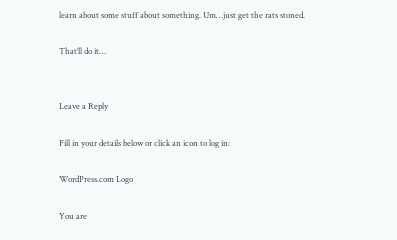learn about some stuff about something. Um…just get the rats stoned.

That’ll do it…


Leave a Reply

Fill in your details below or click an icon to log in:

WordPress.com Logo

You are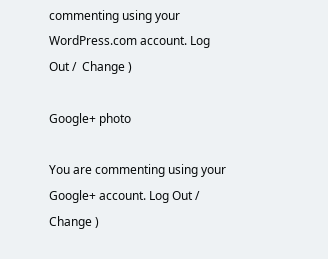commenting using your WordPress.com account. Log Out /  Change )

Google+ photo

You are commenting using your Google+ account. Log Out /  Change )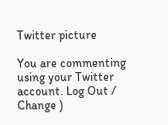Twitter picture

You are commenting using your Twitter account. Log Out /  Change )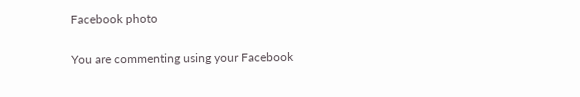Facebook photo

You are commenting using your Facebook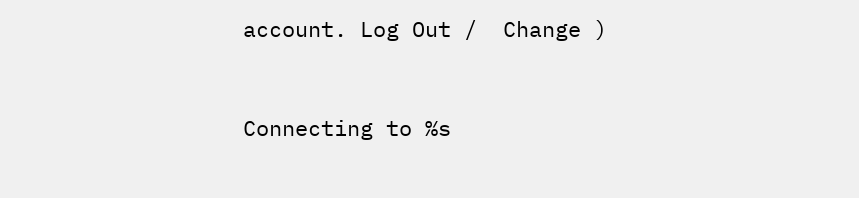account. Log Out /  Change )


Connecting to %s